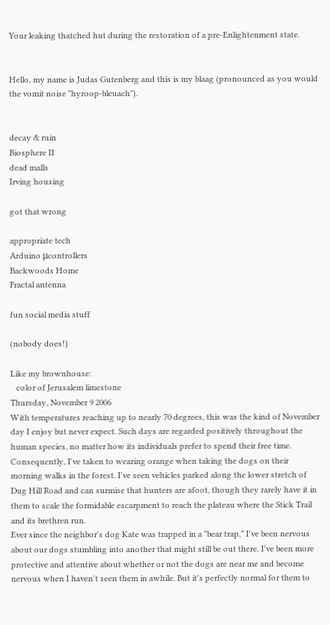Your leaking thatched hut during the restoration of a pre-Enlightenment state.


Hello, my name is Judas Gutenberg and this is my blaag (pronounced as you would the vomit noise "hyroop-bleuach").


decay & ruin
Biosphere II
dead malls
Irving housing

got that wrong

appropriate tech
Arduino μcontrollers
Backwoods Home
Fractal antenna

fun social media stuff

(nobody does!)

Like my brownhouse:
   color of Jerusalem limestone
Thursday, November 9 2006
With temperatures reaching up to nearly 70 degrees, this was the kind of November day I enjoy but never expect. Such days are regarded positively throughout the human species, no matter how its individuals prefer to spend their free time. Consequently, I've taken to wearing orange when taking the dogs on their morning walks in the forest. I've seen vehicles parked along the lower stretch of Dug Hill Road and can surmise that hunters are afoot, though they rarely have it in them to scale the formidable escarpment to reach the plateau where the Stick Trail and its brethren run.
Ever since the neighbor's dog Kate was trapped in a "bear trap," I've been nervous about our dogs stumbling into another that might still be out there. I've been more protective and attentive about whether or not the dogs are near me and become nervous when I haven't seen them in awhile. But it's perfectly normal for them to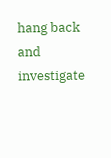hang back and investigate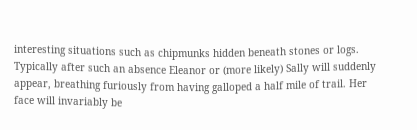interesting situations such as chipmunks hidden beneath stones or logs. Typically after such an absence Eleanor or (more likely) Sally will suddenly appear, breathing furiously from having galloped a half mile of trail. Her face will invariably be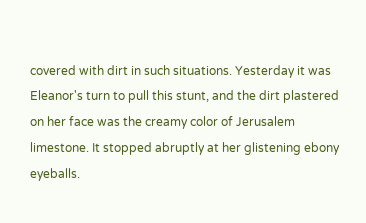covered with dirt in such situations. Yesterday it was Eleanor's turn to pull this stunt, and the dirt plastered on her face was the creamy color of Jerusalem limestone. It stopped abruptly at her glistening ebony eyeballs.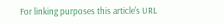For linking purposes this article's URL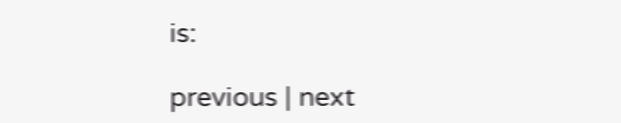is:

previous | next